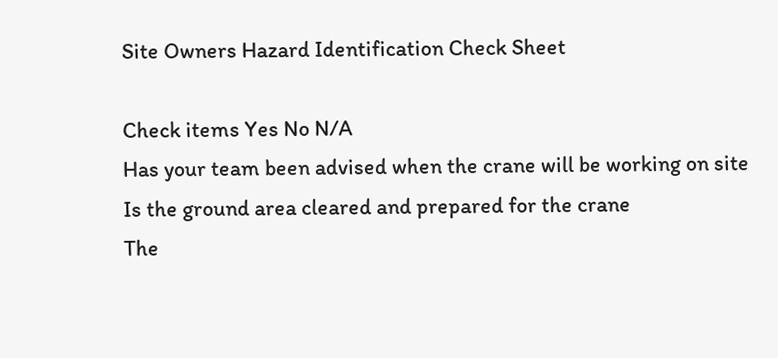Site Owners Hazard Identification Check Sheet

Check items Yes No N/A
Has your team been advised when the crane will be working on site
Is the ground area cleared and prepared for the crane
The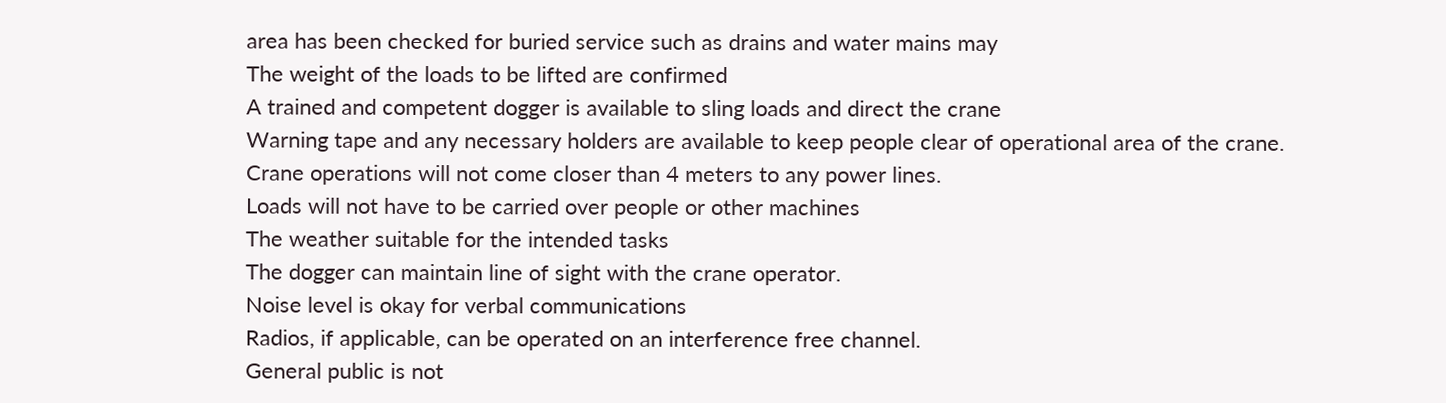area has been checked for buried service such as drains and water mains may
The weight of the loads to be lifted are confirmed
A trained and competent dogger is available to sling loads and direct the crane
Warning tape and any necessary holders are available to keep people clear of operational area of the crane.
Crane operations will not come closer than 4 meters to any power lines.
Loads will not have to be carried over people or other machines
The weather suitable for the intended tasks
The dogger can maintain line of sight with the crane operator.
Noise level is okay for verbal communications
Radios, if applicable, can be operated on an interference free channel.
General public is not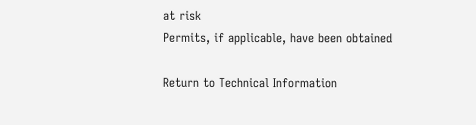at risk
Permits, if applicable, have been obtained

Return to Technical Information